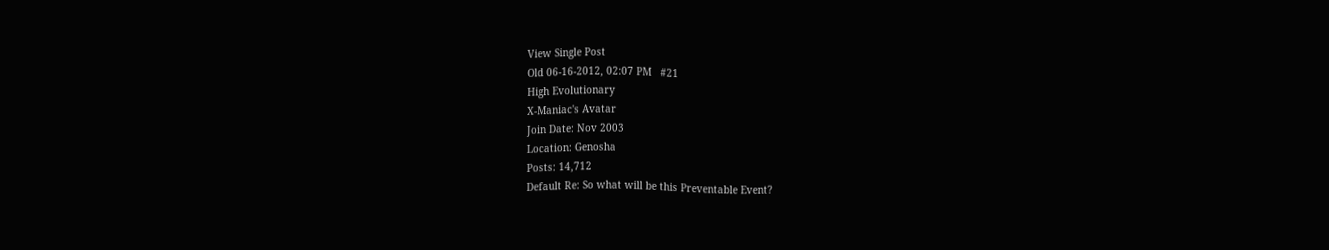View Single Post
Old 06-16-2012, 02:07 PM   #21
High Evolutionary
X-Maniac's Avatar
Join Date: Nov 2003
Location: Genosha
Posts: 14,712
Default Re: So what will be this Preventable Event?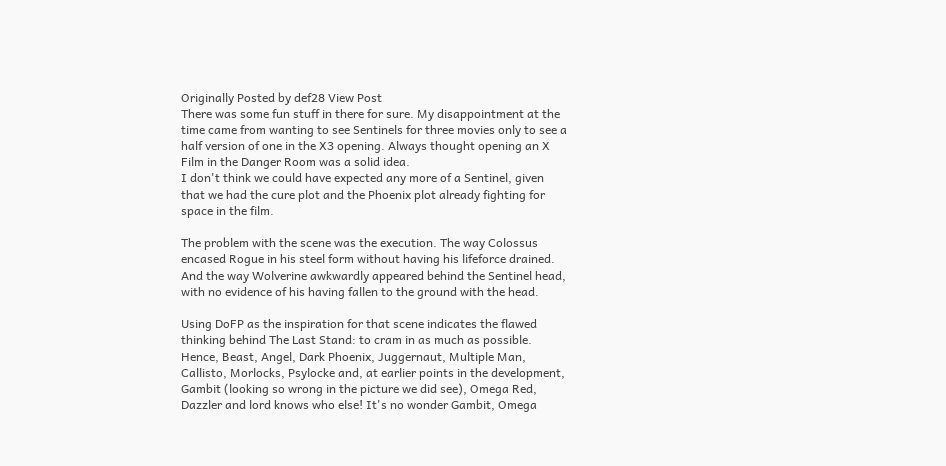Originally Posted by def28 View Post
There was some fun stuff in there for sure. My disappointment at the time came from wanting to see Sentinels for three movies only to see a half version of one in the X3 opening. Always thought opening an X Film in the Danger Room was a solid idea.
I don't think we could have expected any more of a Sentinel, given that we had the cure plot and the Phoenix plot already fighting for space in the film.

The problem with the scene was the execution. The way Colossus encased Rogue in his steel form without having his lifeforce drained. And the way Wolverine awkwardly appeared behind the Sentinel head, with no evidence of his having fallen to the ground with the head.

Using DoFP as the inspiration for that scene indicates the flawed thinking behind The Last Stand: to cram in as much as possible. Hence, Beast, Angel, Dark Phoenix, Juggernaut, Multiple Man, Callisto, Morlocks, Psylocke and, at earlier points in the development, Gambit (looking so wrong in the picture we did see), Omega Red, Dazzler and lord knows who else! It's no wonder Gambit, Omega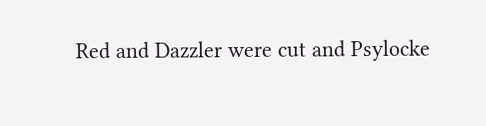Red and Dazzler were cut and Psylocke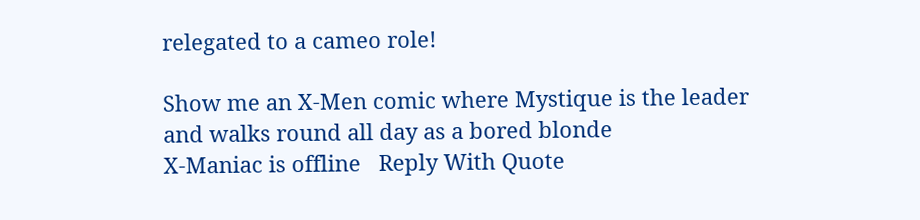relegated to a cameo role!

Show me an X-Men comic where Mystique is the leader and walks round all day as a bored blonde
X-Maniac is offline   Reply With Quote